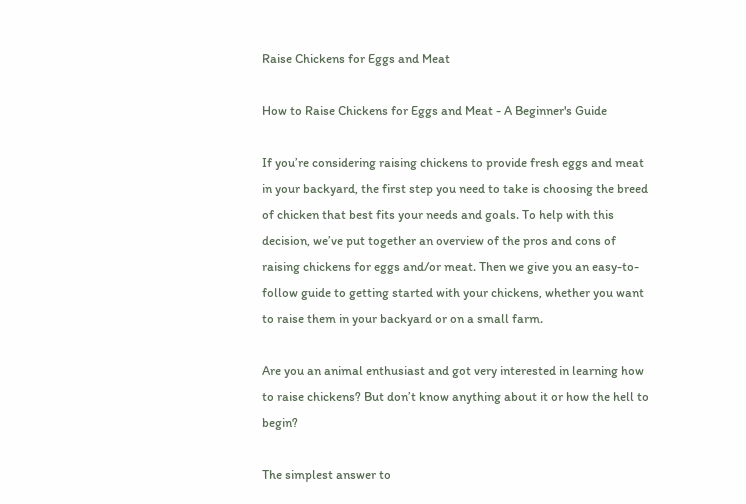Raise Chickens for Eggs and Meat

How to Raise Chickens for Eggs and Meat - A Beginner's Guide

If you’re considering raising chickens to provide fresh eggs and meat in your backyard, the first step you need to take is choosing the breed of chicken that best fits your needs and goals. To help with this decision, we’ve put together an overview of the pros and cons of raising chickens for eggs and/or meat. Then we give you an easy-to-follow guide to getting started with your chickens, whether you want to raise them in your backyard or on a small farm.

Are you an animal enthusiast and got very interested in learning how to raise chickens? But don’t know anything about it or how the hell to begin?

The simplest answer to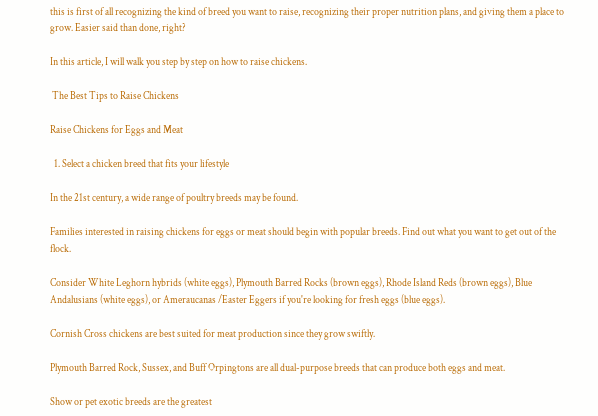this is first of all recognizing the kind of breed you want to raise, recognizing their proper nutrition plans, and giving them a place to grow. Easier said than done, right?

In this article, I will walk you step by step on how to raise chickens.

 The Best Tips to Raise Chickens

Raise Chickens for Eggs and Meat

  1. Select a chicken breed that fits your lifestyle

In the 21st century, a wide range of poultry breeds may be found.

Families interested in raising chickens for eggs or meat should begin with popular breeds. Find out what you want to get out of the flock.

Consider White Leghorn hybrids (white eggs), Plymouth Barred Rocks (brown eggs), Rhode Island Reds (brown eggs), Blue Andalusians (white eggs), or Ameraucanas /Easter Eggers if you're looking for fresh eggs (blue eggs).

Cornish Cross chickens are best suited for meat production since they grow swiftly.

Plymouth Barred Rock, Sussex, and Buff Orpingtons are all dual-purpose breeds that can produce both eggs and meat.

Show or pet exotic breeds are the greatest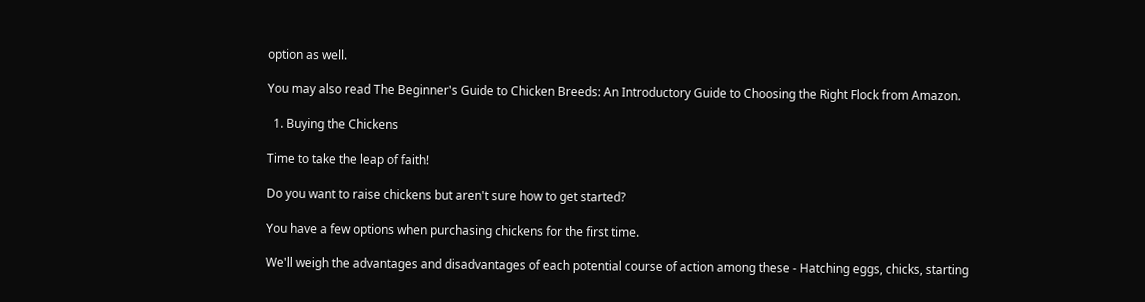option as well.

You may also read The Beginner's Guide to Chicken Breeds: An Introductory Guide to Choosing the Right Flock from Amazon.

  1. Buying the Chickens

Time to take the leap of faith!

Do you want to raise chickens but aren't sure how to get started?

You have a few options when purchasing chickens for the first time.

We'll weigh the advantages and disadvantages of each potential course of action among these - Hatching eggs, chicks, starting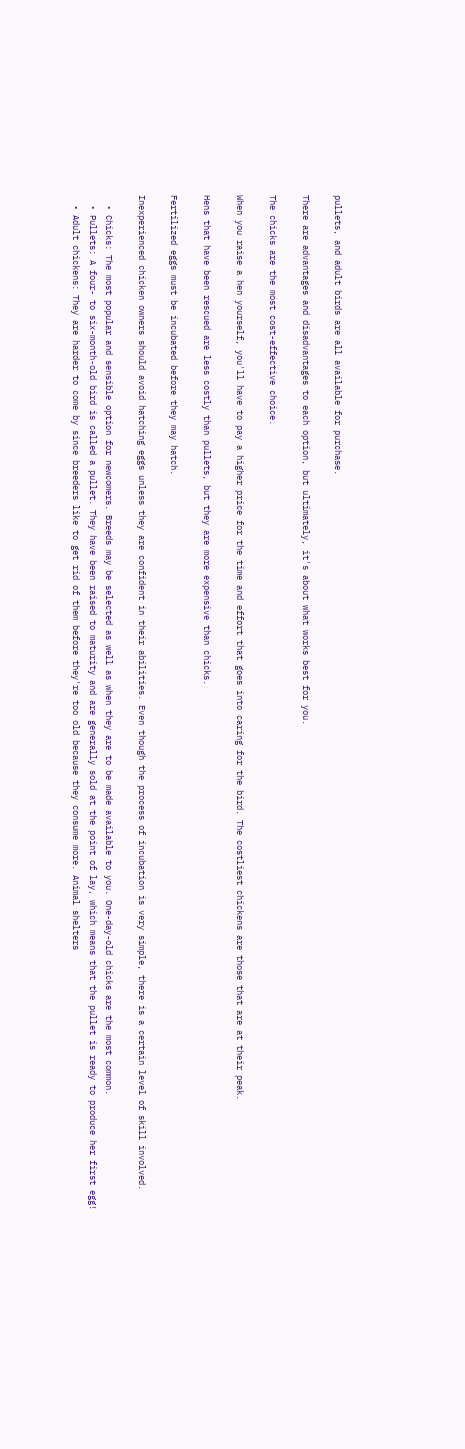pullets, and adult birds are all available for purchase.

There are advantages and disadvantages to each option, but ultimately, it's about what works best for you.

The chicks are the most cost-effective choice.

When you raise a hen yourself, you'll have to pay a higher price for the time and effort that goes into caring for the bird. The costliest chickens are those that are at their peak.

Hens that have been rescued are less costly than pullets, but they are more expensive than chicks.

Fertilized eggs must be incubated before they may hatch.

Inexperienced chicken owners should avoid hatching eggs unless they are confident in their abilities. Even though the process of incubation is very simple, there is a certain level of skill involved.

  • Chicks: The most popular and sensible option for newcomers. Breeds may be selected as well as when they are to be made available to you. One-day-old chicks are the most common.
  • Pullets: A four- to six-month-old bird is called a pullet. They have been raised to maturity and are generally sold at the point of lay, which means that the pullet is ready to produce her first egg!
  • Adult chickens: They are harder to come by since breeders like to get rid of them before they're too old because they consume more. Animal shelters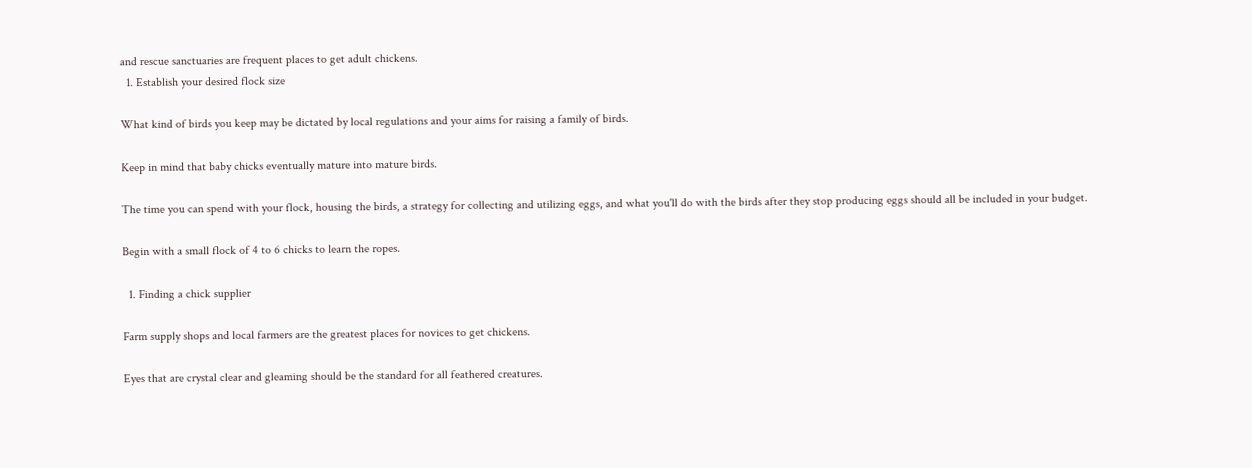and rescue sanctuaries are frequent places to get adult chickens.
  1. Establish your desired flock size

What kind of birds you keep may be dictated by local regulations and your aims for raising a family of birds.

Keep in mind that baby chicks eventually mature into mature birds.

The time you can spend with your flock, housing the birds, a strategy for collecting and utilizing eggs, and what you'll do with the birds after they stop producing eggs should all be included in your budget.

Begin with a small flock of 4 to 6 chicks to learn the ropes.

  1. Finding a chick supplier

Farm supply shops and local farmers are the greatest places for novices to get chickens.

Eyes that are crystal clear and gleaming should be the standard for all feathered creatures.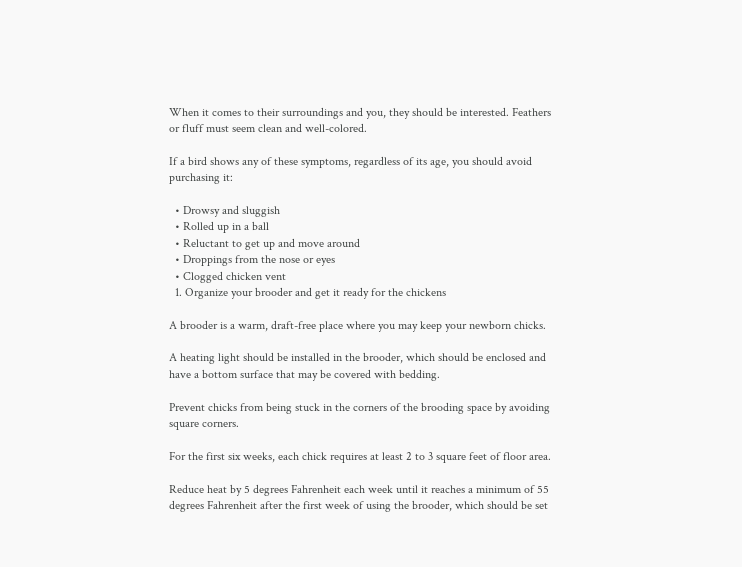When it comes to their surroundings and you, they should be interested. Feathers or fluff must seem clean and well-colored.

If a bird shows any of these symptoms, regardless of its age, you should avoid purchasing it:

  • Drowsy and sluggish
  • Rolled up in a ball
  • Reluctant to get up and move around
  • Droppings from the nose or eyes
  • Clogged chicken vent
  1. Organize your brooder and get it ready for the chickens

A brooder is a warm, draft-free place where you may keep your newborn chicks.

A heating light should be installed in the brooder, which should be enclosed and have a bottom surface that may be covered with bedding.

Prevent chicks from being stuck in the corners of the brooding space by avoiding square corners.

For the first six weeks, each chick requires at least 2 to 3 square feet of floor area.

Reduce heat by 5 degrees Fahrenheit each week until it reaches a minimum of 55 degrees Fahrenheit after the first week of using the brooder, which should be set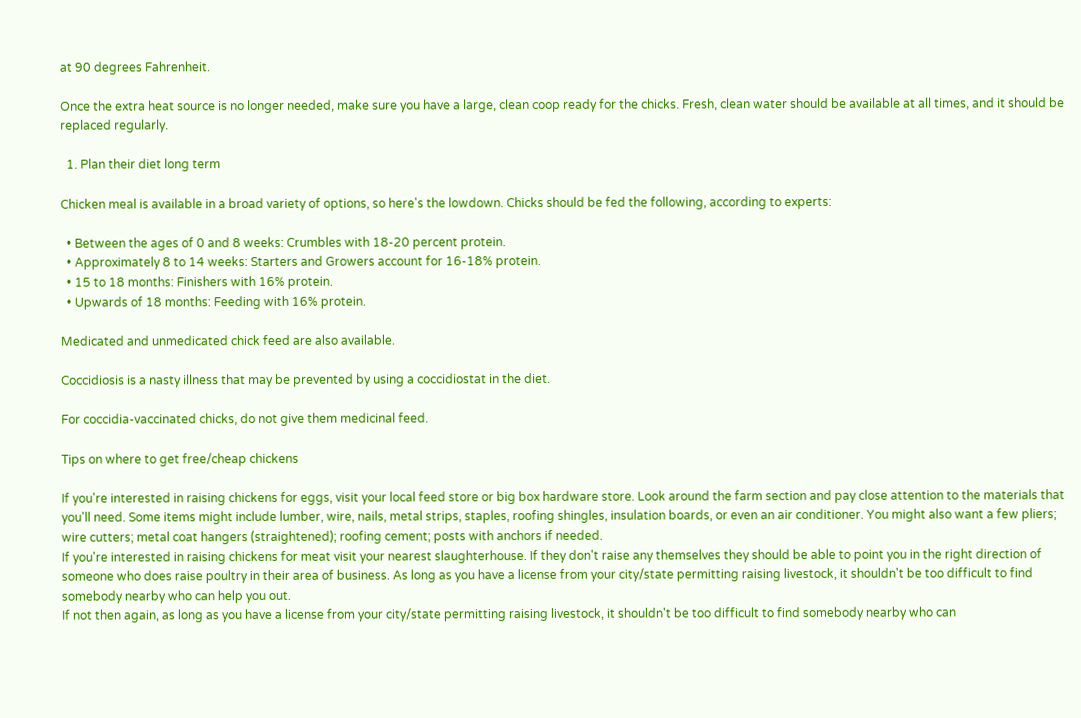at 90 degrees Fahrenheit.

Once the extra heat source is no longer needed, make sure you have a large, clean coop ready for the chicks. Fresh, clean water should be available at all times, and it should be replaced regularly.

  1. Plan their diet long term

Chicken meal is available in a broad variety of options, so here's the lowdown. Chicks should be fed the following, according to experts:

  • Between the ages of 0 and 8 weeks: Crumbles with 18-20 percent protein.
  • Approximately 8 to 14 weeks: Starters and Growers account for 16-18% protein.
  • 15 to 18 months: Finishers with 16% protein.
  • Upwards of 18 months: Feeding with 16% protein.

Medicated and unmedicated chick feed are also available.

Coccidiosis is a nasty illness that may be prevented by using a coccidiostat in the diet.

For coccidia-vaccinated chicks, do not give them medicinal feed.

Tips on where to get free/cheap chickens

If you're interested in raising chickens for eggs, visit your local feed store or big box hardware store. Look around the farm section and pay close attention to the materials that you'll need. Some items might include lumber, wire, nails, metal strips, staples, roofing shingles, insulation boards, or even an air conditioner. You might also want a few pliers; wire cutters; metal coat hangers (straightened); roofing cement; posts with anchors if needed.
If you're interested in raising chickens for meat visit your nearest slaughterhouse. If they don't raise any themselves they should be able to point you in the right direction of someone who does raise poultry in their area of business. As long as you have a license from your city/state permitting raising livestock, it shouldn't be too difficult to find somebody nearby who can help you out.
If not then again, as long as you have a license from your city/state permitting raising livestock, it shouldn't be too difficult to find somebody nearby who can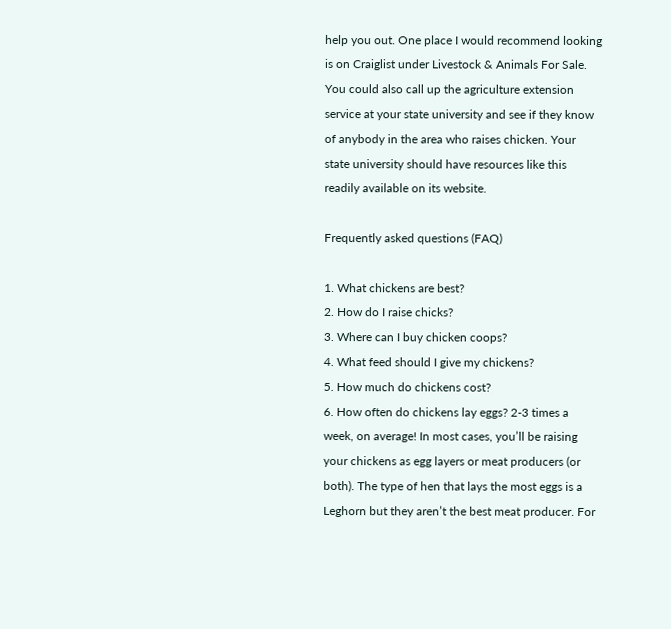help you out. One place I would recommend looking is on Craiglist under Livestock & Animals For Sale.
You could also call up the agriculture extension service at your state university and see if they know of anybody in the area who raises chicken. Your state university should have resources like this readily available on its website.

Frequently asked questions (FAQ)

1. What chickens are best?
2. How do I raise chicks?
3. Where can I buy chicken coops?
4. What feed should I give my chickens?
5. How much do chickens cost?
6. How often do chickens lay eggs? 2-3 times a week, on average! In most cases, you’ll be raising your chickens as egg layers or meat producers (or both). The type of hen that lays the most eggs is a Leghorn but they aren’t the best meat producer. For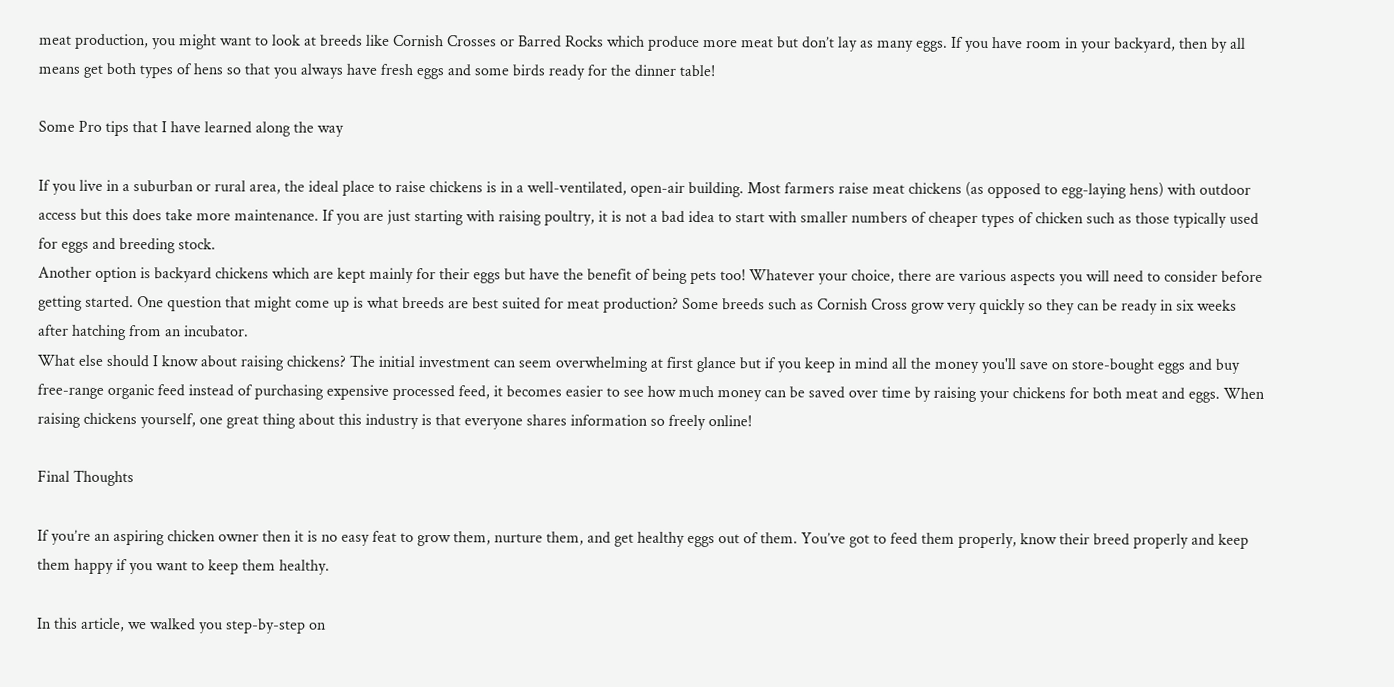meat production, you might want to look at breeds like Cornish Crosses or Barred Rocks which produce more meat but don’t lay as many eggs. If you have room in your backyard, then by all means get both types of hens so that you always have fresh eggs and some birds ready for the dinner table!

Some Pro tips that I have learned along the way

If you live in a suburban or rural area, the ideal place to raise chickens is in a well-ventilated, open-air building. Most farmers raise meat chickens (as opposed to egg-laying hens) with outdoor access but this does take more maintenance. If you are just starting with raising poultry, it is not a bad idea to start with smaller numbers of cheaper types of chicken such as those typically used for eggs and breeding stock.
Another option is backyard chickens which are kept mainly for their eggs but have the benefit of being pets too! Whatever your choice, there are various aspects you will need to consider before getting started. One question that might come up is what breeds are best suited for meat production? Some breeds such as Cornish Cross grow very quickly so they can be ready in six weeks after hatching from an incubator.
What else should I know about raising chickens? The initial investment can seem overwhelming at first glance but if you keep in mind all the money you'll save on store-bought eggs and buy free-range organic feed instead of purchasing expensive processed feed, it becomes easier to see how much money can be saved over time by raising your chickens for both meat and eggs. When raising chickens yourself, one great thing about this industry is that everyone shares information so freely online!

Final Thoughts

If you’re an aspiring chicken owner then it is no easy feat to grow them, nurture them, and get healthy eggs out of them. You’ve got to feed them properly, know their breed properly and keep them happy if you want to keep them healthy.

In this article, we walked you step-by-step on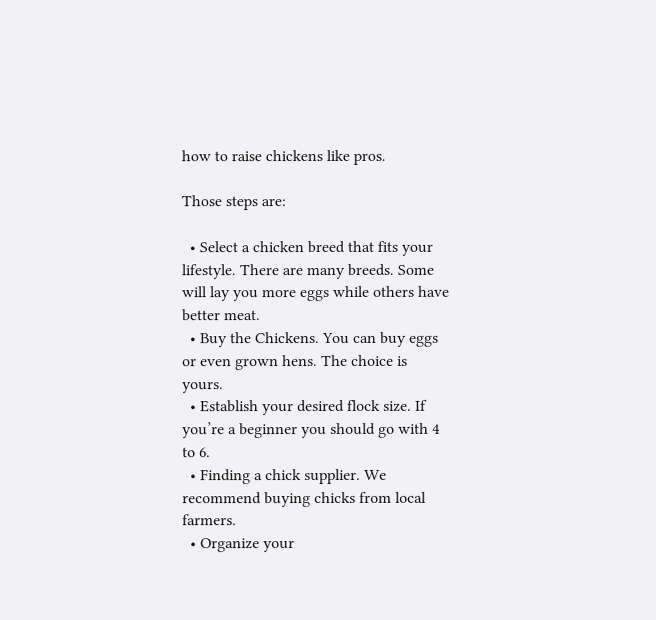how to raise chickens like pros.

Those steps are:

  • Select a chicken breed that fits your lifestyle. There are many breeds. Some will lay you more eggs while others have better meat.
  • Buy the Chickens. You can buy eggs or even grown hens. The choice is yours.
  • Establish your desired flock size. If you’re a beginner you should go with 4 to 6.
  • Finding a chick supplier. We recommend buying chicks from local farmers.
  • Organize your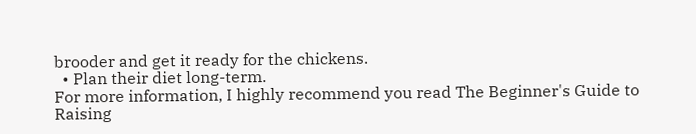brooder and get it ready for the chickens.
  • Plan their diet long-term.
For more information, I highly recommend you read The Beginner's Guide to Raising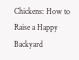Chickens: How to Raise a Happy Backyard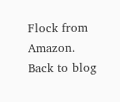Flock from Amazon.
Back to blog